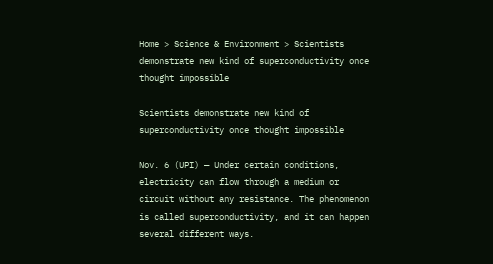Home > Science & Environment > Scientists demonstrate new kind of superconductivity once thought impossible

Scientists demonstrate new kind of superconductivity once thought impossible

Nov. 6 (UPI) — Under certain conditions, electricity can flow through a medium or circuit without any resistance. The phenomenon is called superconductivity, and it can happen several different ways.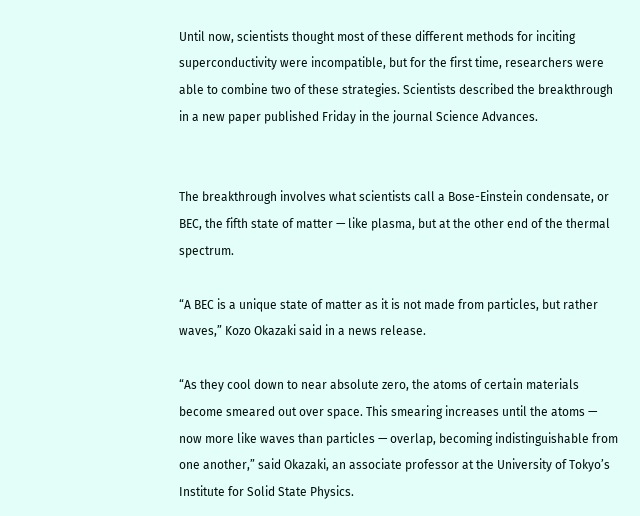Until now, scientists thought most of these different methods for inciting superconductivity were incompatible, but for the first time, researchers were able to combine two of these strategies. Scientists described the breakthrough in a new paper published Friday in the journal Science Advances.


The breakthrough involves what scientists call a Bose-Einstein condensate, or BEC, the fifth state of matter — like plasma, but at the other end of the thermal spectrum.

“A BEC is a unique state of matter as it is not made from particles, but rather waves,” Kozo Okazaki said in a news release.

“As they cool down to near absolute zero, the atoms of certain materials become smeared out over space. This smearing increases until the atoms — now more like waves than particles — overlap, becoming indistinguishable from one another,” said Okazaki, an associate professor at the University of Tokyo’s Institute for Solid State Physics.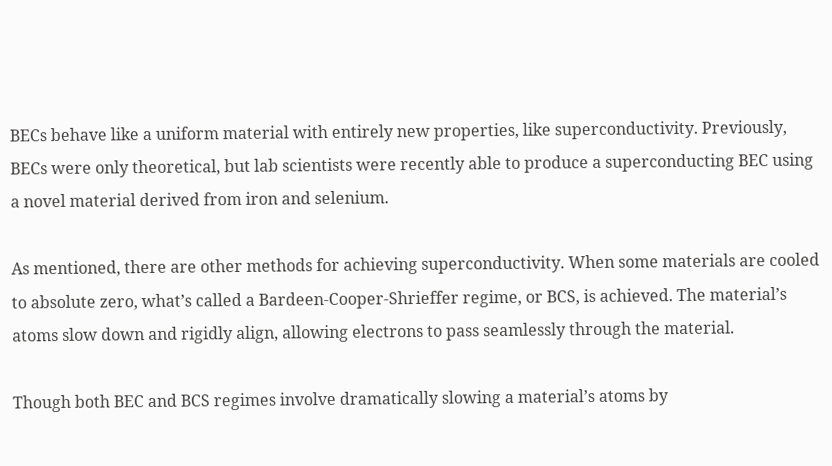BECs behave like a uniform material with entirely new properties, like superconductivity. Previously, BECs were only theoretical, but lab scientists were recently able to produce a superconducting BEC using a novel material derived from iron and selenium.

As mentioned, there are other methods for achieving superconductivity. When some materials are cooled to absolute zero, what’s called a Bardeen-Cooper-Shrieffer regime, or BCS, is achieved. The material’s atoms slow down and rigidly align, allowing electrons to pass seamlessly through the material.

Though both BEC and BCS regimes involve dramatically slowing a material’s atoms by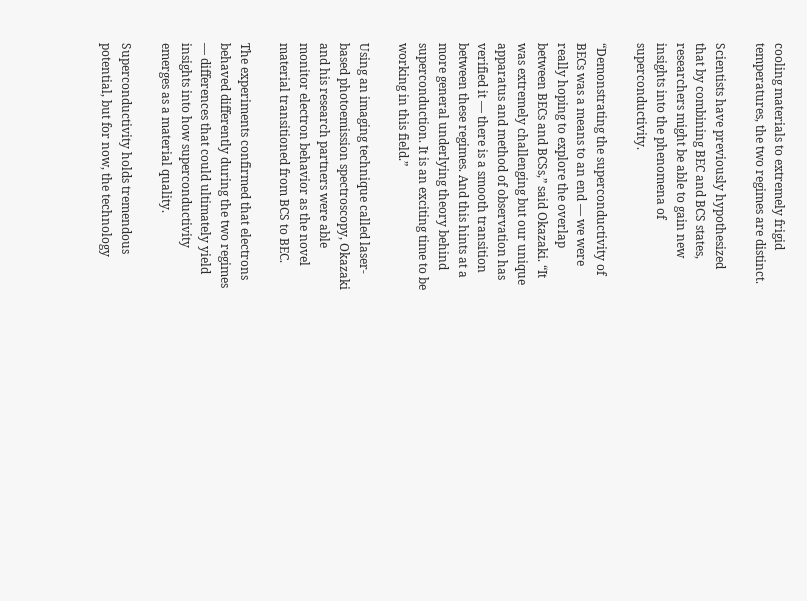cooling materials to extremely frigid temperatures, the two regimes are distinct.

Scientists have previously hypothesized that by combining BEC and BCS states, researchers might be able to gain new insights into the phenomena of superconductivity.

“Demonstrating the superconductivity of BECs was a means to an end — we were really hoping to explore the overlap between BECs and BCSs,” said Okazaki. “It was extremely challenging but our unique apparatus and method of observation has verified it — there is a smooth transition between these regimes. And this hints at a more general underlying theory behind superconduction. It is an exciting time to be working in this field.”

Using an imaging technique called laser-based photoemission spectroscopy, Okazaki and his research partners were able monitor electron behavior as the novel material transitioned from BCS to BEC.

The experiments confirmed that electrons behaved differently during the two regimes — differences that could ultimately yield insights into how superconductivity emerges as a material quality.

Superconductivity holds tremendous potential, but for now, the technology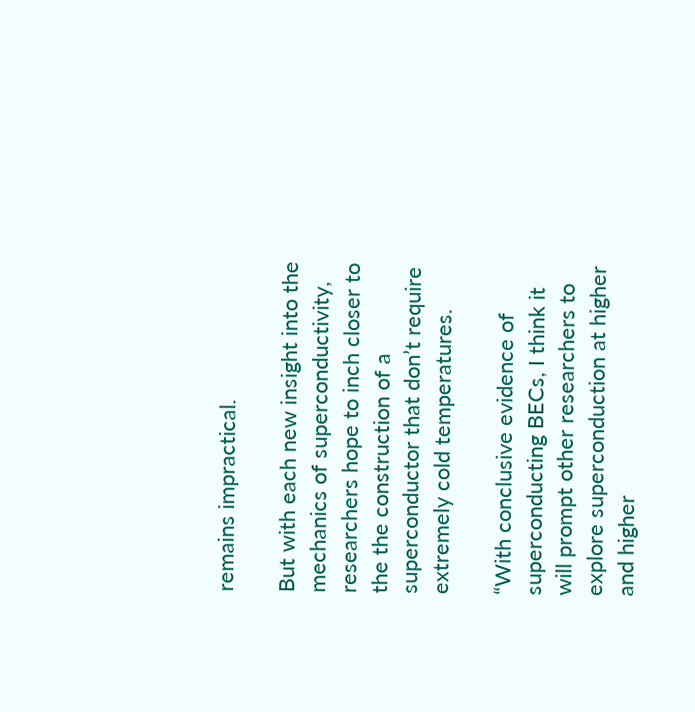remains impractical.

But with each new insight into the mechanics of superconductivity, researchers hope to inch closer to the the construction of a superconductor that don’t require extremely cold temperatures.

“With conclusive evidence of superconducting BECs, I think it will prompt other researchers to explore superconduction at higher and higher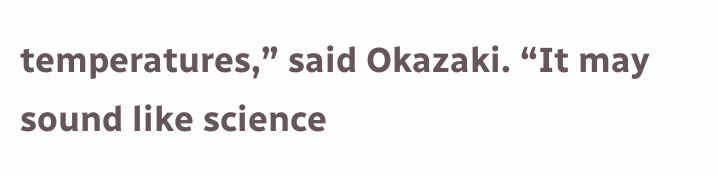temperatures,” said Okazaki. “It may sound like science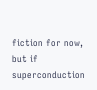fiction for now, but if superconduction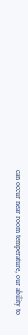can occur near room temperature, our ability to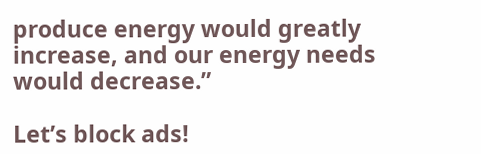produce energy would greatly increase, and our energy needs would decrease.”

Let’s block ads!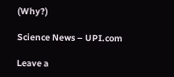(Why?)

Science News – UPI.com

Leave a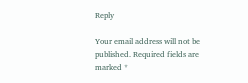Reply

Your email address will not be published. Required fields are marked *